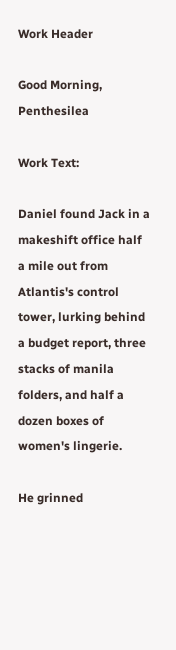Work Header

Good Morning, Penthesilea

Work Text:

Daniel found Jack in a makeshift office half a mile out from Atlantis's control tower, lurking behind a budget report, three stacks of manila folders, and half a dozen boxes of women's lingerie.

He grinned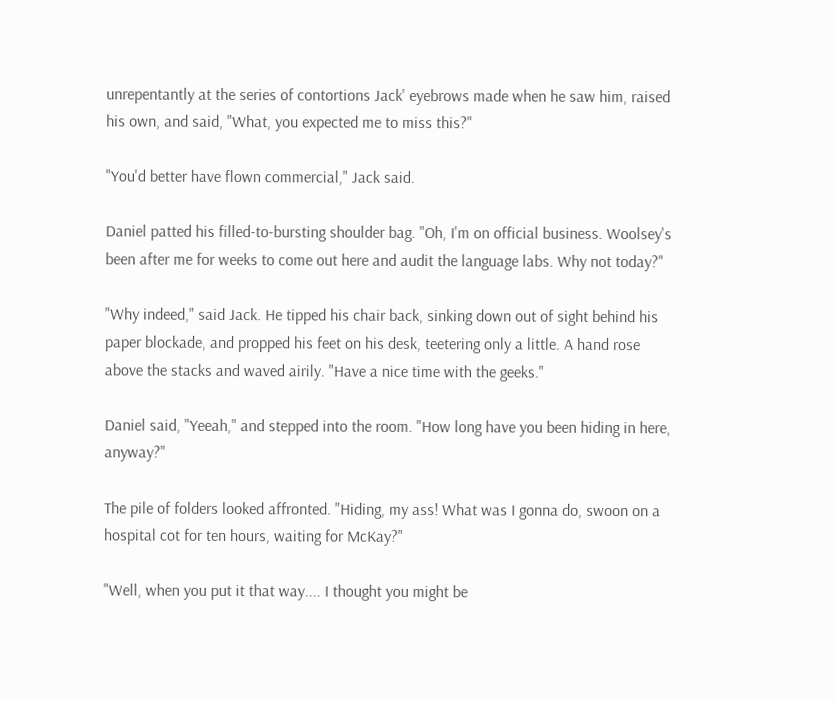unrepentantly at the series of contortions Jack' eyebrows made when he saw him, raised his own, and said, "What, you expected me to miss this?"

"You'd better have flown commercial," Jack said.

Daniel patted his filled-to-bursting shoulder bag. "Oh, I'm on official business. Woolsey's been after me for weeks to come out here and audit the language labs. Why not today?"

"Why indeed," said Jack. He tipped his chair back, sinking down out of sight behind his paper blockade, and propped his feet on his desk, teetering only a little. A hand rose above the stacks and waved airily. "Have a nice time with the geeks."

Daniel said, "Yeeah," and stepped into the room. "How long have you been hiding in here, anyway?"

The pile of folders looked affronted. "Hiding, my ass! What was I gonna do, swoon on a hospital cot for ten hours, waiting for McKay?"

"Well, when you put it that way.... I thought you might be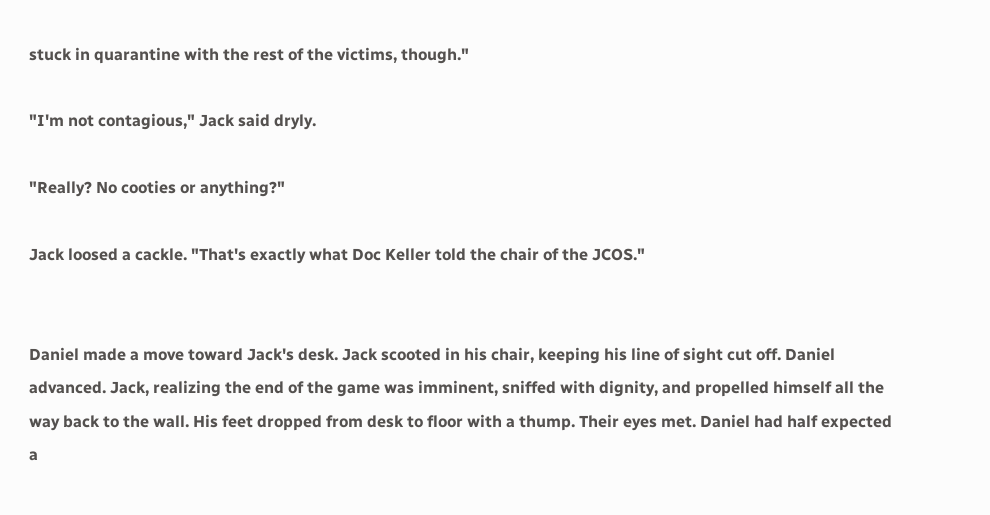stuck in quarantine with the rest of the victims, though."

"I'm not contagious," Jack said dryly.

"Really? No cooties or anything?"

Jack loosed a cackle. "That's exactly what Doc Keller told the chair of the JCOS."


Daniel made a move toward Jack's desk. Jack scooted in his chair, keeping his line of sight cut off. Daniel advanced. Jack, realizing the end of the game was imminent, sniffed with dignity, and propelled himself all the way back to the wall. His feet dropped from desk to floor with a thump. Their eyes met. Daniel had half expected a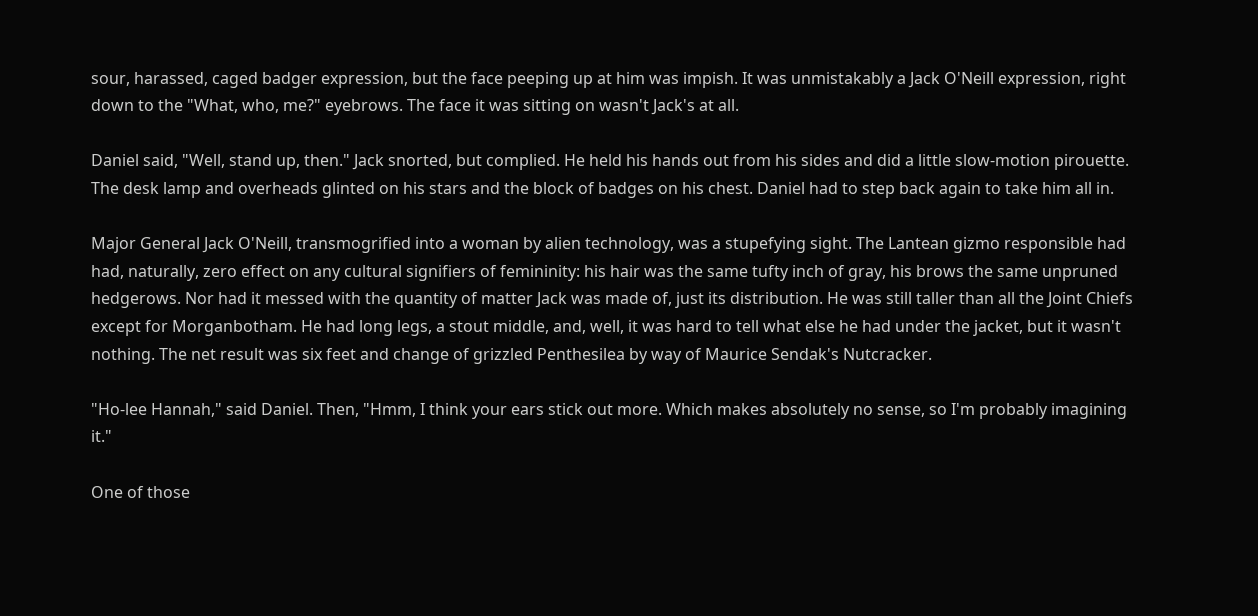sour, harassed, caged badger expression, but the face peeping up at him was impish. It was unmistakably a Jack O'Neill expression, right down to the "What, who, me?" eyebrows. The face it was sitting on wasn't Jack's at all.

Daniel said, "Well, stand up, then." Jack snorted, but complied. He held his hands out from his sides and did a little slow-motion pirouette. The desk lamp and overheads glinted on his stars and the block of badges on his chest. Daniel had to step back again to take him all in.

Major General Jack O'Neill, transmogrified into a woman by alien technology, was a stupefying sight. The Lantean gizmo responsible had had, naturally, zero effect on any cultural signifiers of femininity: his hair was the same tufty inch of gray, his brows the same unpruned hedgerows. Nor had it messed with the quantity of matter Jack was made of, just its distribution. He was still taller than all the Joint Chiefs except for Morganbotham. He had long legs, a stout middle, and, well, it was hard to tell what else he had under the jacket, but it wasn't nothing. The net result was six feet and change of grizzled Penthesilea by way of Maurice Sendak's Nutcracker.

"Ho-lee Hannah," said Daniel. Then, "Hmm, I think your ears stick out more. Which makes absolutely no sense, so I'm probably imagining it."

One of those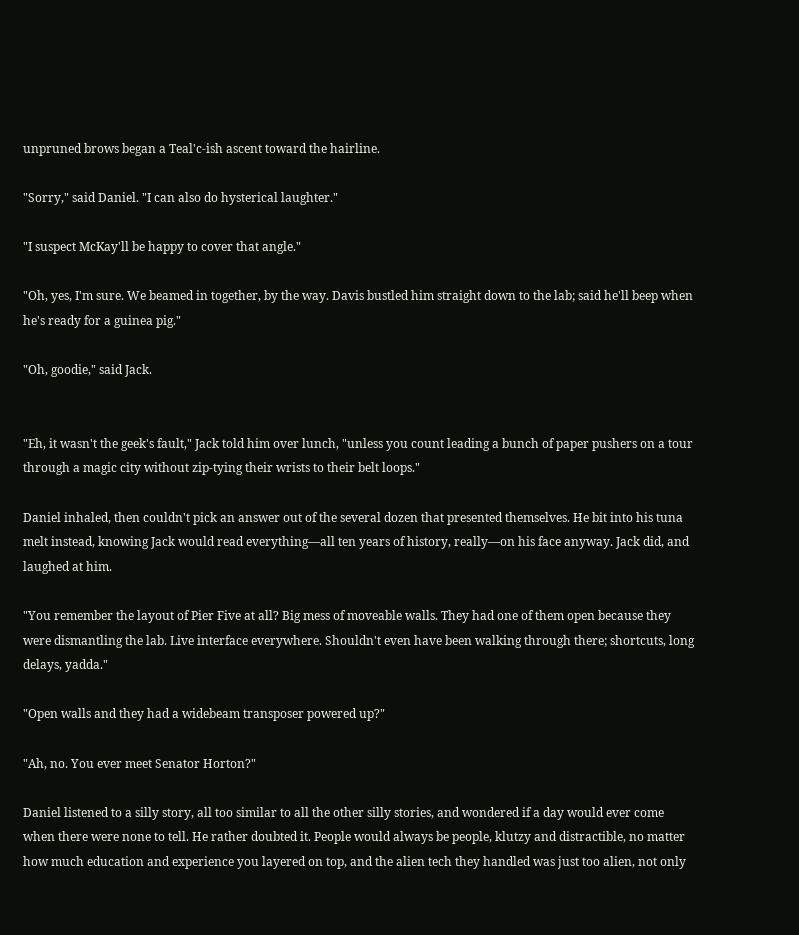unpruned brows began a Teal'c-ish ascent toward the hairline.

"Sorry," said Daniel. "I can also do hysterical laughter."

"I suspect McKay'll be happy to cover that angle."

"Oh, yes, I'm sure. We beamed in together, by the way. Davis bustled him straight down to the lab; said he'll beep when he's ready for a guinea pig."

"Oh, goodie," said Jack.


"Eh, it wasn't the geek's fault," Jack told him over lunch, "unless you count leading a bunch of paper pushers on a tour through a magic city without zip-tying their wrists to their belt loops."

Daniel inhaled, then couldn't pick an answer out of the several dozen that presented themselves. He bit into his tuna melt instead, knowing Jack would read everything—all ten years of history, really—on his face anyway. Jack did, and laughed at him.

"You remember the layout of Pier Five at all? Big mess of moveable walls. They had one of them open because they were dismantling the lab. Live interface everywhere. Shouldn't even have been walking through there; shortcuts, long delays, yadda."

"Open walls and they had a widebeam transposer powered up?"

"Ah, no. You ever meet Senator Horton?"

Daniel listened to a silly story, all too similar to all the other silly stories, and wondered if a day would ever come when there were none to tell. He rather doubted it. People would always be people, klutzy and distractible, no matter how much education and experience you layered on top, and the alien tech they handled was just too alien, not only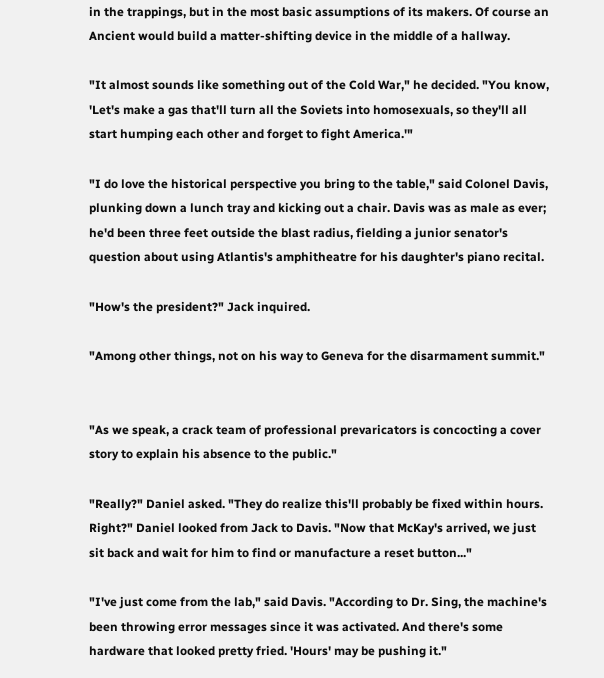in the trappings, but in the most basic assumptions of its makers. Of course an Ancient would build a matter-shifting device in the middle of a hallway.

"It almost sounds like something out of the Cold War," he decided. "You know, 'Let's make a gas that'll turn all the Soviets into homosexuals, so they'll all start humping each other and forget to fight America.'"

"I do love the historical perspective you bring to the table," said Colonel Davis, plunking down a lunch tray and kicking out a chair. Davis was as male as ever; he'd been three feet outside the blast radius, fielding a junior senator's question about using Atlantis's amphitheatre for his daughter's piano recital.

"How's the president?" Jack inquired.

"Among other things, not on his way to Geneva for the disarmament summit."


"As we speak, a crack team of professional prevaricators is concocting a cover story to explain his absence to the public."

"Really?" Daniel asked. "They do realize this'll probably be fixed within hours. Right?" Daniel looked from Jack to Davis. "Now that McKay's arrived, we just sit back and wait for him to find or manufacture a reset button..."

"I've just come from the lab," said Davis. "According to Dr. Sing, the machine's been throwing error messages since it was activated. And there's some hardware that looked pretty fried. 'Hours' may be pushing it."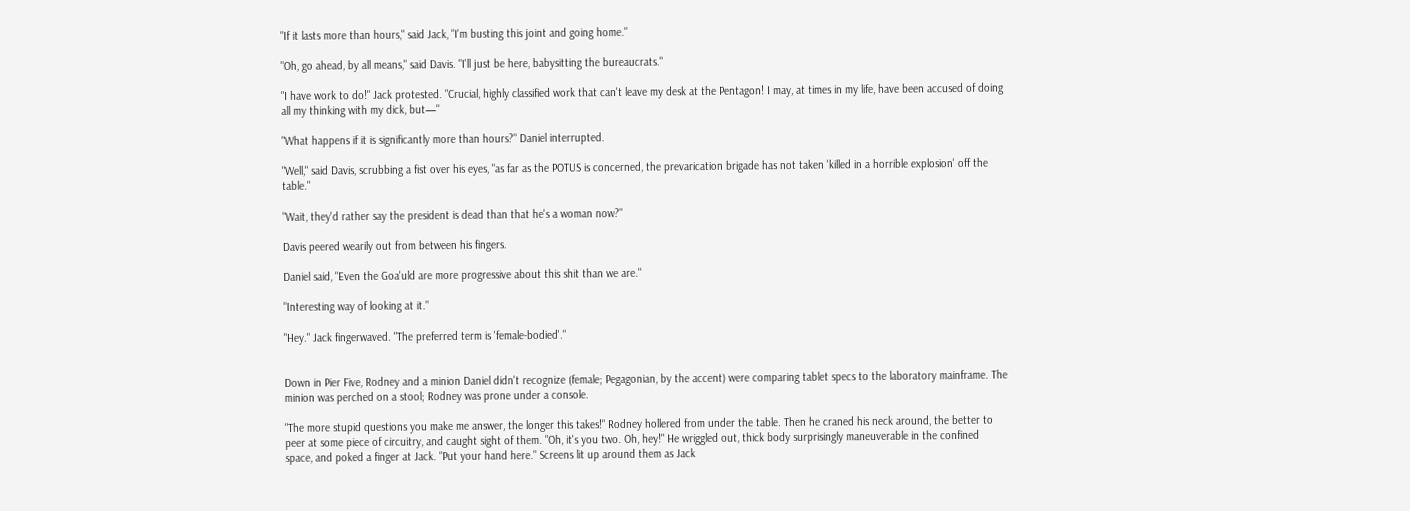"If it lasts more than hours," said Jack, "I'm busting this joint and going home."

"Oh, go ahead, by all means," said Davis. "I'll just be here, babysitting the bureaucrats."

"I have work to do!" Jack protested. "Crucial, highly classified work that can't leave my desk at the Pentagon! I may, at times in my life, have been accused of doing all my thinking with my dick, but—"

"What happens if it is significantly more than hours?" Daniel interrupted.

"Well," said Davis, scrubbing a fist over his eyes, "as far as the POTUS is concerned, the prevarication brigade has not taken 'killed in a horrible explosion' off the table."

"Wait, they'd rather say the president is dead than that he's a woman now?"

Davis peered wearily out from between his fingers.

Daniel said, "Even the Goa'uld are more progressive about this shit than we are."

"Interesting way of looking at it."

"Hey." Jack fingerwaved. "The preferred term is 'female-bodied'."


Down in Pier Five, Rodney and a minion Daniel didn't recognize (female; Pegagonian, by the accent) were comparing tablet specs to the laboratory mainframe. The minion was perched on a stool; Rodney was prone under a console.

"The more stupid questions you make me answer, the longer this takes!" Rodney hollered from under the table. Then he craned his neck around, the better to peer at some piece of circuitry, and caught sight of them. "Oh, it's you two. Oh, hey!" He wriggled out, thick body surprisingly maneuverable in the confined space, and poked a finger at Jack. "Put your hand here." Screens lit up around them as Jack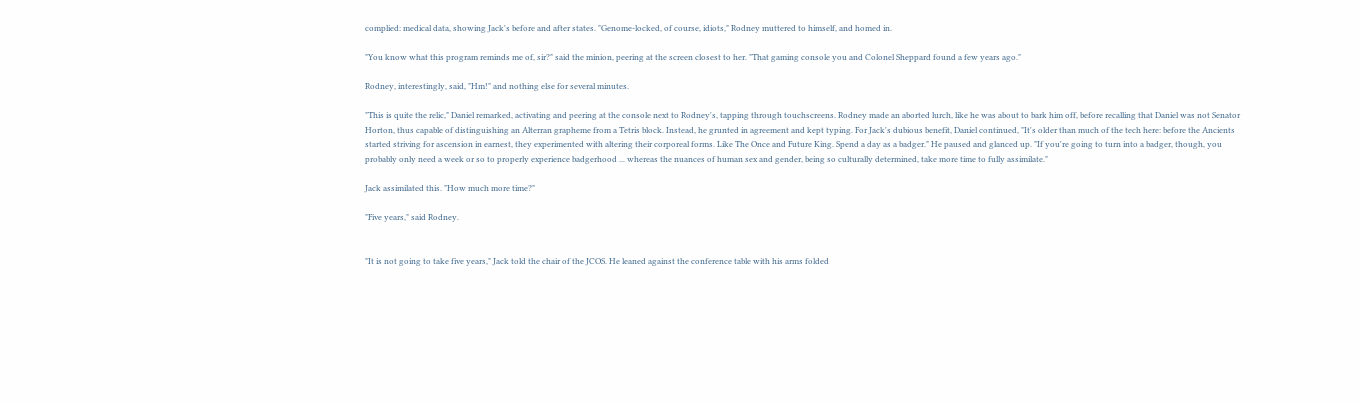complied: medical data, showing Jack's before and after states. "Genome-locked, of course, idiots," Rodney muttered to himself, and homed in.

"You know what this program reminds me of, sir?" said the minion, peering at the screen closest to her. "That gaming console you and Colonel Sheppard found a few years ago."

Rodney, interestingly, said, "Hm!" and nothing else for several minutes.

"This is quite the relic," Daniel remarked, activating and peering at the console next to Rodney's, tapping through touchscreens. Rodney made an aborted lurch, like he was about to bark him off, before recalling that Daniel was not Senator Horton, thus capable of distinguishing an Alterran grapheme from a Tetris block. Instead, he grunted in agreement and kept typing. For Jack's dubious benefit, Daniel continued, "It's older than much of the tech here: before the Ancients started striving for ascension in earnest, they experimented with altering their corporeal forms. Like The Once and Future King. Spend a day as a badger." He paused and glanced up. "If you're going to turn into a badger, though, you probably only need a week or so to properly experience badgerhood ... whereas the nuances of human sex and gender, being so culturally determined, take more time to fully assimilate."

Jack assimilated this. "How much more time?"

"Five years," said Rodney.


"It is not going to take five years," Jack told the chair of the JCOS. He leaned against the conference table with his arms folded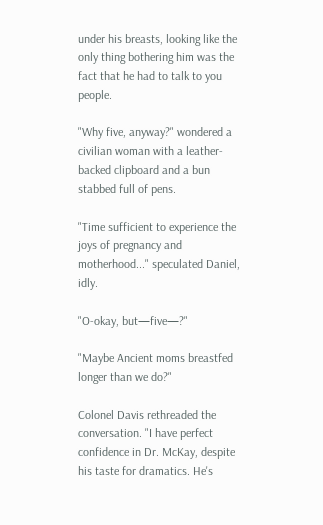under his breasts, looking like the only thing bothering him was the fact that he had to talk to you people.

"Why five, anyway?" wondered a civilian woman with a leather-backed clipboard and a bun stabbed full of pens.

"Time sufficient to experience the joys of pregnancy and motherhood..." speculated Daniel, idly.

"O-okay, but—five—?"

"Maybe Ancient moms breastfed longer than we do?"

Colonel Davis rethreaded the conversation. "I have perfect confidence in Dr. McKay, despite his taste for dramatics. He's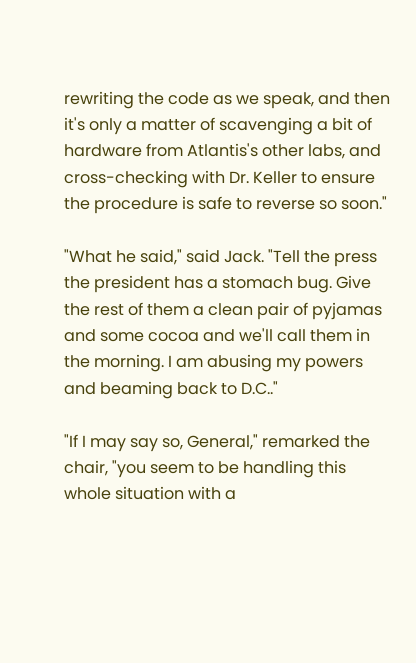rewriting the code as we speak, and then it's only a matter of scavenging a bit of hardware from Atlantis's other labs, and cross-checking with Dr. Keller to ensure the procedure is safe to reverse so soon."

"What he said," said Jack. "Tell the press the president has a stomach bug. Give the rest of them a clean pair of pyjamas and some cocoa and we'll call them in the morning. I am abusing my powers and beaming back to D.C.."

"If I may say so, General," remarked the chair, "you seem to be handling this whole situation with a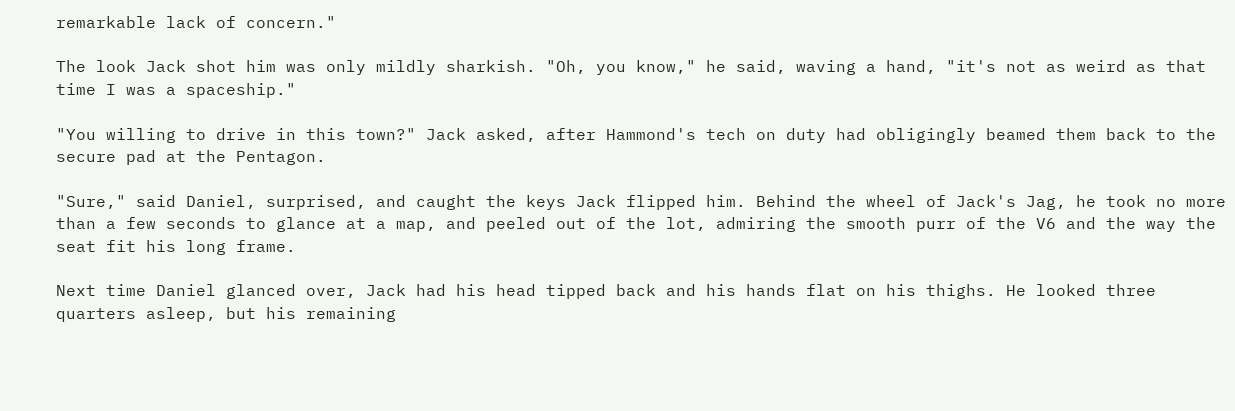remarkable lack of concern."

The look Jack shot him was only mildly sharkish. "Oh, you know," he said, waving a hand, "it's not as weird as that time I was a spaceship."

"You willing to drive in this town?" Jack asked, after Hammond's tech on duty had obligingly beamed them back to the secure pad at the Pentagon.

"Sure," said Daniel, surprised, and caught the keys Jack flipped him. Behind the wheel of Jack's Jag, he took no more than a few seconds to glance at a map, and peeled out of the lot, admiring the smooth purr of the V6 and the way the seat fit his long frame.

Next time Daniel glanced over, Jack had his head tipped back and his hands flat on his thighs. He looked three quarters asleep, but his remaining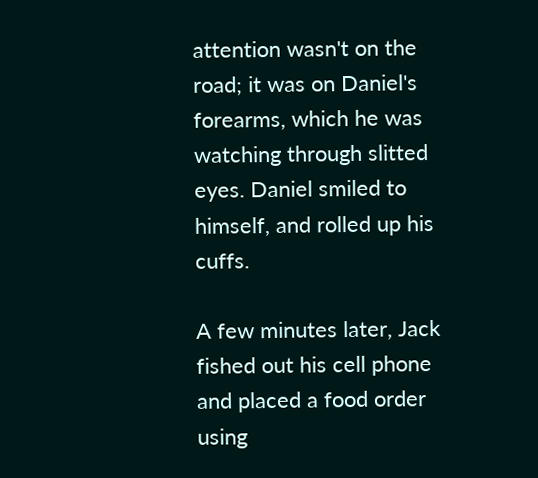attention wasn't on the road; it was on Daniel's forearms, which he was watching through slitted eyes. Daniel smiled to himself, and rolled up his cuffs.

A few minutes later, Jack fished out his cell phone and placed a food order using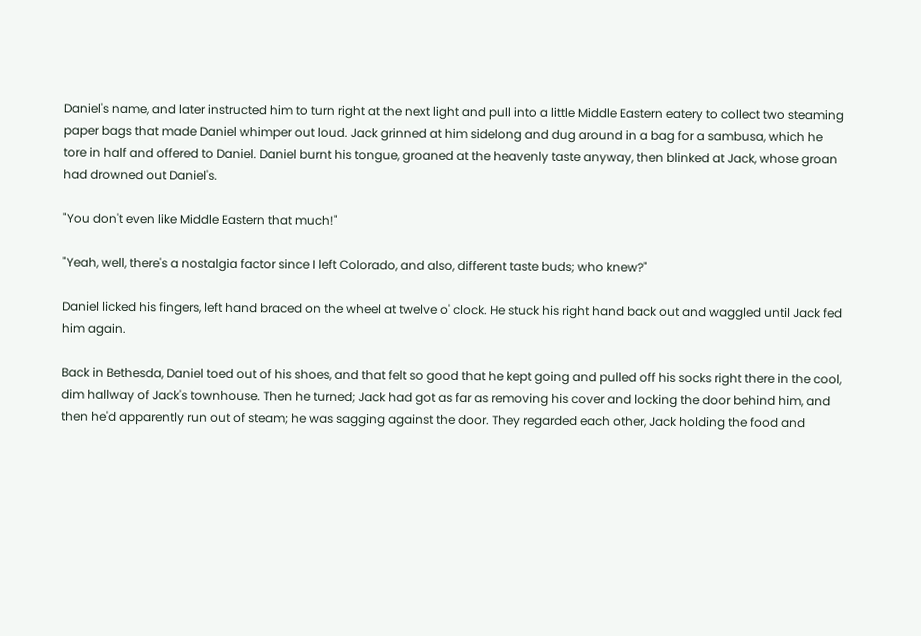Daniel's name, and later instructed him to turn right at the next light and pull into a little Middle Eastern eatery to collect two steaming paper bags that made Daniel whimper out loud. Jack grinned at him sidelong and dug around in a bag for a sambusa, which he tore in half and offered to Daniel. Daniel burnt his tongue, groaned at the heavenly taste anyway, then blinked at Jack, whose groan had drowned out Daniel's.

"You don't even like Middle Eastern that much!"

"Yeah, well, there's a nostalgia factor since I left Colorado, and also, different taste buds; who knew?"

Daniel licked his fingers, left hand braced on the wheel at twelve o' clock. He stuck his right hand back out and waggled until Jack fed him again.

Back in Bethesda, Daniel toed out of his shoes, and that felt so good that he kept going and pulled off his socks right there in the cool, dim hallway of Jack's townhouse. Then he turned; Jack had got as far as removing his cover and locking the door behind him, and then he'd apparently run out of steam; he was sagging against the door. They regarded each other, Jack holding the food and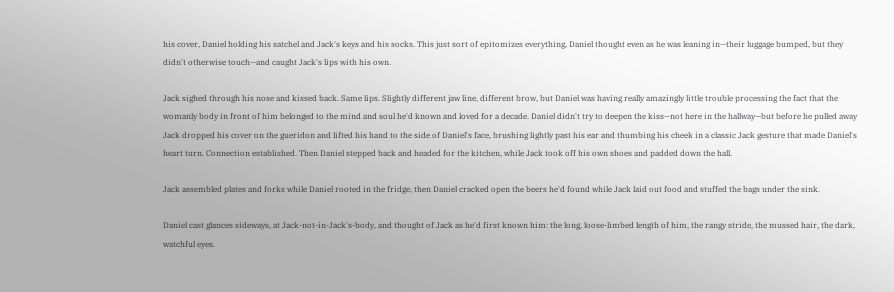his cover, Daniel holding his satchel and Jack's keys and his socks. This just sort of epitomizes everything, Daniel thought even as he was leaning in—their luggage bumped, but they didn't otherwise touch—and caught Jack's lips with his own.

Jack sighed through his nose and kissed back. Same lips. Slightly different jaw line, different brow, but Daniel was having really amazingly little trouble processing the fact that the womanly body in front of him belonged to the mind and soul he'd known and loved for a decade. Daniel didn't try to deepen the kiss—not here in the hallway—but before he pulled away Jack dropped his cover on the gueridon and lifted his hand to the side of Daniel's face, brushing lightly past his ear and thumbing his cheek in a classic Jack gesture that made Daniel's heart turn. Connection established. Then Daniel stepped back and headed for the kitchen, while Jack took off his own shoes and padded down the hall.

Jack assembled plates and forks while Daniel rooted in the fridge, then Daniel cracked open the beers he'd found while Jack laid out food and stuffed the bags under the sink.

Daniel cast glances sideways, at Jack-not-in-Jack's-body, and thought of Jack as he'd first known him: the long, loose-limbed length of him, the rangy stride, the mussed hair, the dark, watchful eyes.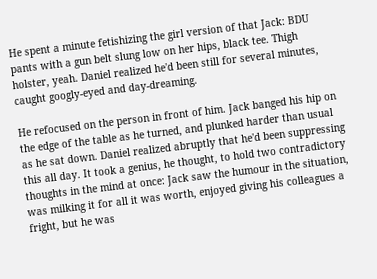He spent a minute fetishizing the girl version of that Jack: BDU pants with a gun belt slung low on her hips, black tee. Thigh holster, yeah. Daniel realized he'd been still for several minutes, caught googly-eyed and day-dreaming.

He refocused on the person in front of him. Jack banged his hip on the edge of the table as he turned, and plunked harder than usual as he sat down. Daniel realized abruptly that he'd been suppressing this all day. It took a genius, he thought, to hold two contradictory thoughts in the mind at once: Jack saw the humour in the situation, was milking it for all it was worth, enjoyed giving his colleagues a fright, but he was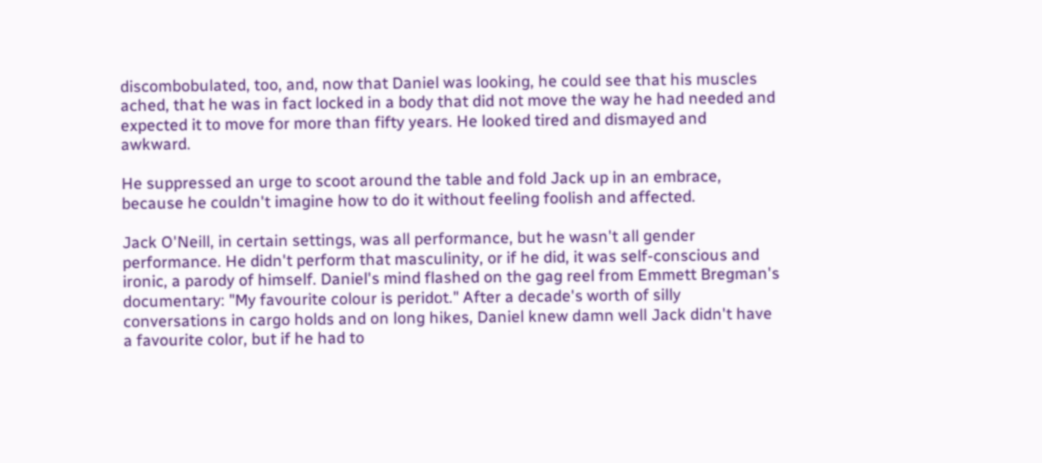discombobulated, too, and, now that Daniel was looking, he could see that his muscles ached, that he was in fact locked in a body that did not move the way he had needed and expected it to move for more than fifty years. He looked tired and dismayed and awkward.

He suppressed an urge to scoot around the table and fold Jack up in an embrace, because he couldn't imagine how to do it without feeling foolish and affected.

Jack O'Neill, in certain settings, was all performance, but he wasn't all gender performance. He didn't perform that masculinity, or if he did, it was self-conscious and ironic, a parody of himself. Daniel's mind flashed on the gag reel from Emmett Bregman's documentary: "My favourite colour is peridot." After a decade's worth of silly conversations in cargo holds and on long hikes, Daniel knew damn well Jack didn't have a favourite color, but if he had to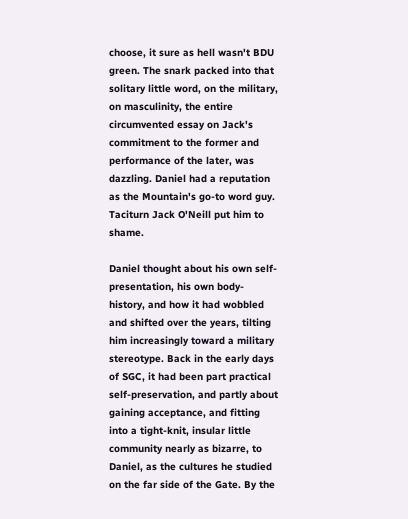choose, it sure as hell wasn't BDU green. The snark packed into that solitary little word, on the military, on masculinity, the entire circumvented essay on Jack's commitment to the former and performance of the later, was dazzling. Daniel had a reputation as the Mountain's go-to word guy. Taciturn Jack O'Neill put him to shame.

Daniel thought about his own self-presentation, his own body-history, and how it had wobbled and shifted over the years, tilting him increasingly toward a military stereotype. Back in the early days of SGC, it had been part practical self-preservation, and partly about gaining acceptance, and fitting into a tight-knit, insular little community nearly as bizarre, to Daniel, as the cultures he studied on the far side of the Gate. By the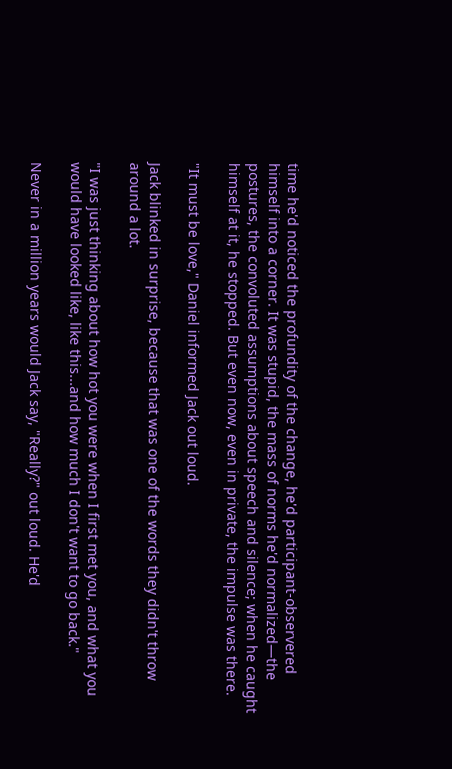time he'd noticed the profundity of the change, he'd participant-observered himself into a corner. It was stupid, the mass of norms he'd normalized—the postures, the convoluted assumptions about speech and silence; when he caught himself at it, he stopped. But even now, even in private, the impulse was there.

"It must be love," Daniel informed Jack out loud.

Jack blinked in surprise, because that was one of the words they didn't throw around a lot.

"I was just thinking about how hot you were when I first met you, and what you would have looked like, like this...and how much I don't want to go back."

Never in a million years would Jack say, "Really?" out loud. He'd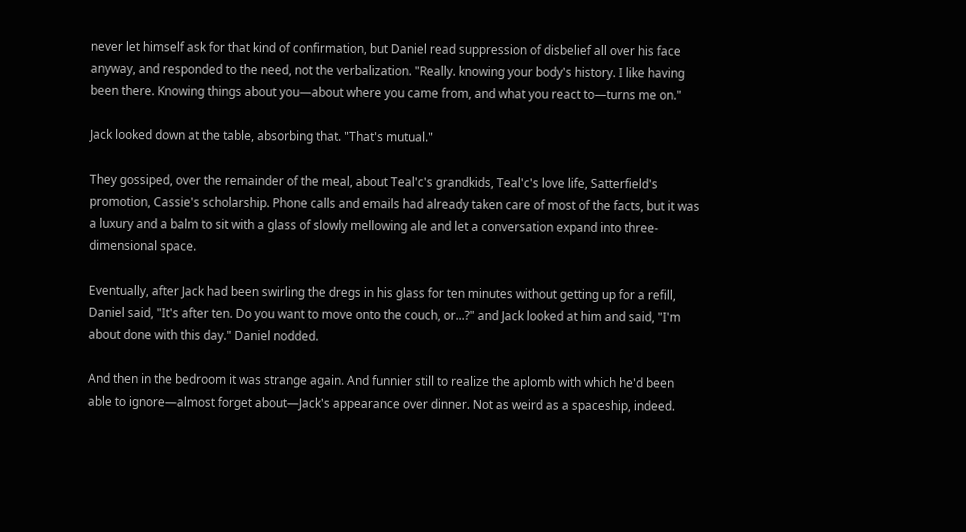never let himself ask for that kind of confirmation, but Daniel read suppression of disbelief all over his face anyway, and responded to the need, not the verbalization. "Really. knowing your body's history. I like having been there. Knowing things about you—about where you came from, and what you react to—turns me on."

Jack looked down at the table, absorbing that. "That's mutual."

They gossiped, over the remainder of the meal, about Teal'c's grandkids, Teal'c's love life, Satterfield's promotion, Cassie's scholarship. Phone calls and emails had already taken care of most of the facts, but it was a luxury and a balm to sit with a glass of slowly mellowing ale and let a conversation expand into three-dimensional space.

Eventually, after Jack had been swirling the dregs in his glass for ten minutes without getting up for a refill, Daniel said, "It's after ten. Do you want to move onto the couch, or...?" and Jack looked at him and said, "I'm about done with this day." Daniel nodded.

And then in the bedroom it was strange again. And funnier still to realize the aplomb with which he'd been able to ignore—almost forget about—Jack's appearance over dinner. Not as weird as a spaceship, indeed.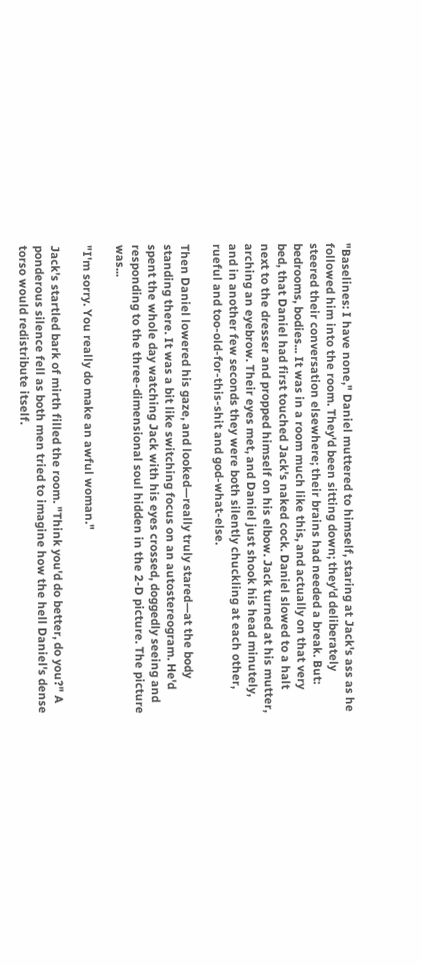"Baselines: I have none," Daniel muttered to himself, staring at Jack's ass as he followed him into the room. They'd been sitting down; they'd deliberately steered their conversation elsewhere; their brains had needed a break. But: bedrooms, bodies... It was in a room much like this, and actually on that very bed, that Daniel had first touched Jack's naked cock. Daniel slowed to a halt next to the dresser and propped himself on his elbow. Jack turned at his mutter, arching an eyebrow. Their eyes met, and Daniel just shook his head minutely, and in another few seconds they were both silently chuckling at each other, rueful and too-old-for-this-shit and god-what-else.

Then Daniel lowered his gaze, and looked—really truly stared—at the body standing there. It was a bit like switching focus on an autostereogram. He'd spent the whole day watching Jack with his eyes crossed, doggedly seeing and responding to the three-dimensional soul hidden in the 2-D picture. The picture was...

"I'm sorry. You really do make an awful woman."

Jack's startled bark of mirth filled the room. "Think you'd do better, do you?" A ponderous silence fell as both men tried to imagine how the hell Daniel's dense torso would redistribute itself.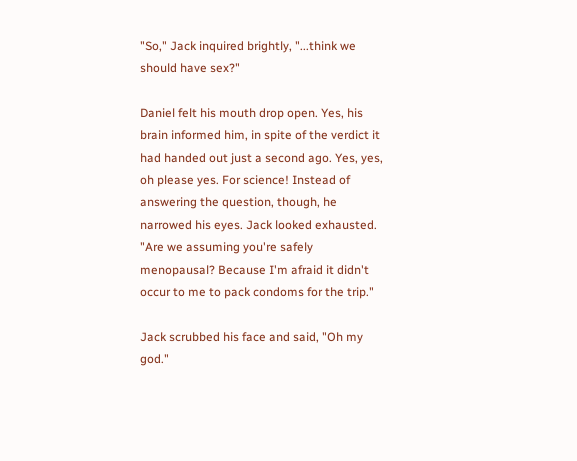"So," Jack inquired brightly, "...think we should have sex?"

Daniel felt his mouth drop open. Yes, his brain informed him, in spite of the verdict it had handed out just a second ago. Yes, yes, oh please yes. For science! Instead of answering the question, though, he narrowed his eyes. Jack looked exhausted. "Are we assuming you're safely menopausal? Because I'm afraid it didn't occur to me to pack condoms for the trip."

Jack scrubbed his face and said, "Oh my god."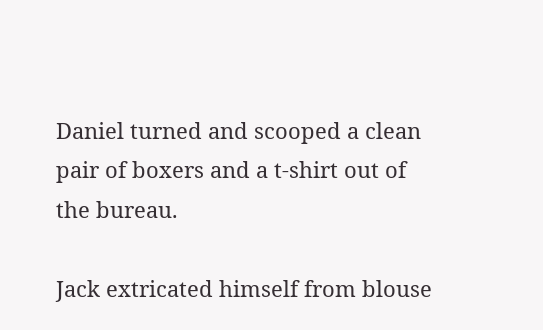Daniel turned and scooped a clean pair of boxers and a t-shirt out of the bureau.

Jack extricated himself from blouse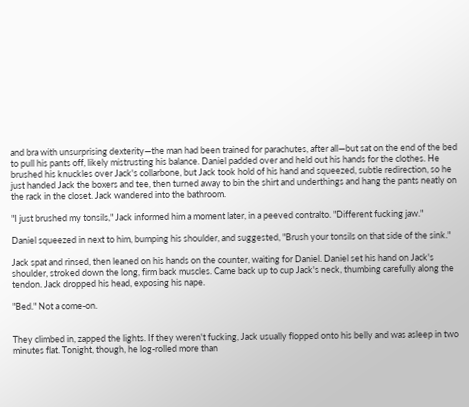and bra with unsurprising dexterity—the man had been trained for parachutes, after all—but sat on the end of the bed to pull his pants off, likely mistrusting his balance. Daniel padded over and held out his hands for the clothes. He brushed his knuckles over Jack's collarbone, but Jack took hold of his hand and squeezed, subtle redirection, so he just handed Jack the boxers and tee, then turned away to bin the shirt and underthings and hang the pants neatly on the rack in the closet. Jack wandered into the bathroom.

"I just brushed my tonsils," Jack informed him a moment later, in a peeved contralto. "Different fucking jaw."

Daniel squeezed in next to him, bumping his shoulder, and suggested, "Brush your tonsils on that side of the sink."

Jack spat and rinsed, then leaned on his hands on the counter, waiting for Daniel. Daniel set his hand on Jack's shoulder, stroked down the long, firm back muscles. Came back up to cup Jack's neck, thumbing carefully along the tendon. Jack dropped his head, exposing his nape.

"Bed." Not a come-on.


They climbed in, zapped the lights. If they weren't fucking, Jack usually flopped onto his belly and was asleep in two minutes flat. Tonight, though, he log-rolled more than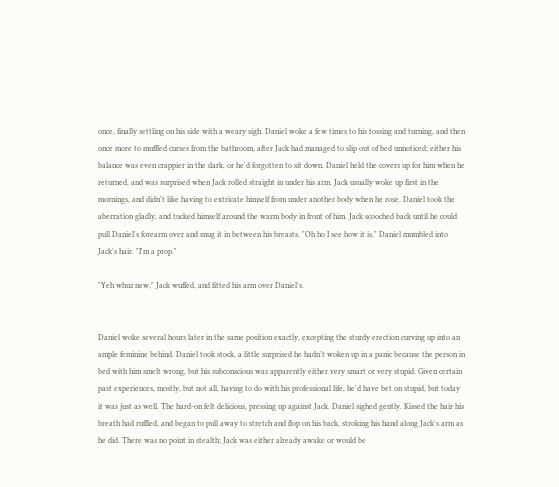once, finally settling on his side with a weary sigh. Daniel woke a few times to his tossing and turning, and then once more to muffled curses from the bathroom, after Jack had managed to slip out of bed unnoticed; either his balance was even crappier in the dark, or he'd forgotten to sit down. Daniel held the covers up for him when he returned, and was surprised when Jack rolled straight in under his arm. Jack usually woke up first in the mornings, and didn't like having to extricate himself from under another body when he rose. Daniel took the aberration gladly, and tucked himself around the warm body in front of him. Jack scooched back until he could pull Daniel's forearm over and snug it in between his breasts. "Oh ho I see how it is," Daniel mumbled into Jack's hair. "I'm a prop."

"Yeh whuz new," Jack wuffed, and fitted his arm over Daniel's.


Daniel woke several hours later in the same position exactly, excepting the sturdy erection curving up into an ample feminine behind. Daniel took stock, a little surprised he hadn't woken up in a panic because the person in bed with him smelt wrong, but his subconscious was apparently either very smart or very stupid. Given certain past experiences, mostly, but not all, having to do with his professional life, he'd have bet on stupid, but today it was just as well. The hard-on felt delicious, pressing up against Jack. Daniel sighed gently. Kissed the hair his breath had ruffled, and began to pull away to stretch and flop on his back, stroking his hand along Jack's arm as he did. There was no point in stealth; Jack was either already awake or would be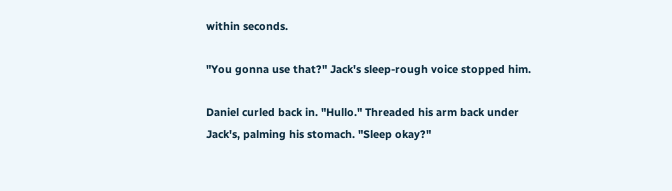within seconds.

"You gonna use that?" Jack's sleep-rough voice stopped him.

Daniel curled back in. "Hullo." Threaded his arm back under Jack's, palming his stomach. "Sleep okay?"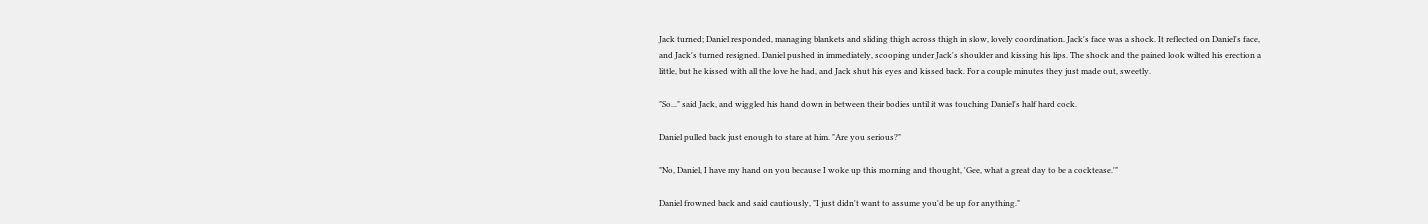Jack turned; Daniel responded, managing blankets and sliding thigh across thigh in slow, lovely coordination. Jack's face was a shock. It reflected on Daniel's face, and Jack's turned resigned. Daniel pushed in immediately, scooping under Jack's shoulder and kissing his lips. The shock and the pained look wilted his erection a little, but he kissed with all the love he had, and Jack shut his eyes and kissed back. For a couple minutes they just made out, sweetly.

"So..." said Jack, and wiggled his hand down in between their bodies until it was touching Daniel's half hard cock.

Daniel pulled back just enough to stare at him. "Are you serious?"

"No, Daniel, I have my hand on you because I woke up this morning and thought, 'Gee, what a great day to be a cocktease.'"

Daniel frowned back and said cautiously, "I just didn't want to assume you'd be up for anything."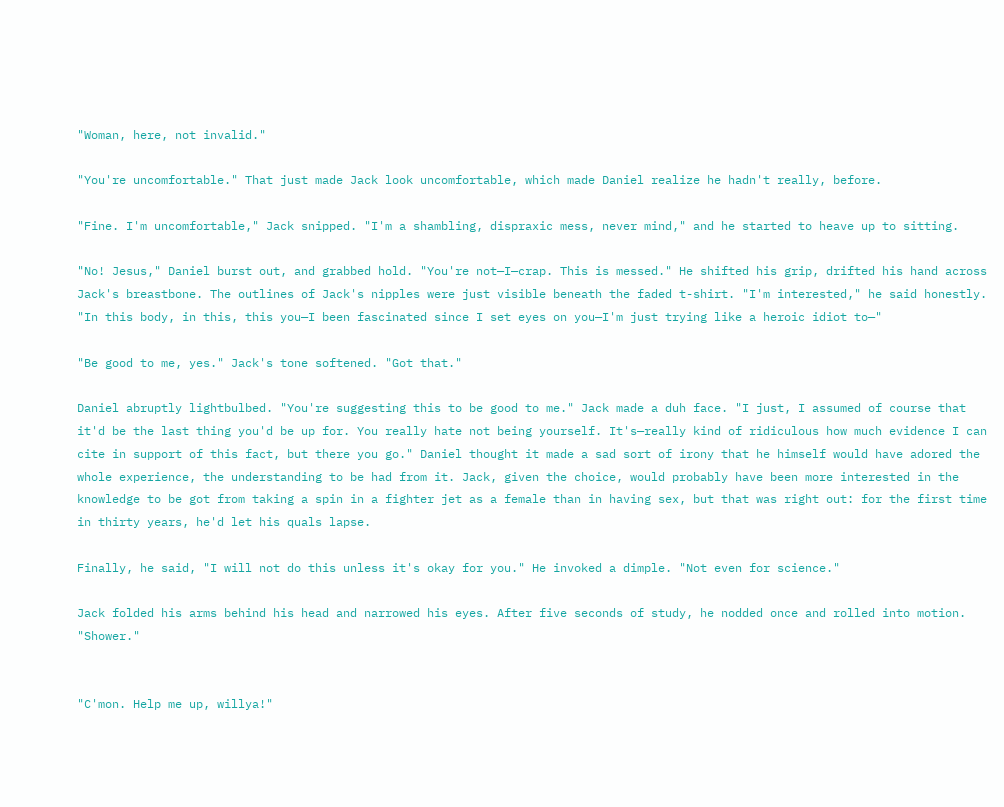"Woman, here, not invalid."

"You're uncomfortable." That just made Jack look uncomfortable, which made Daniel realize he hadn't really, before.

"Fine. I'm uncomfortable," Jack snipped. "I'm a shambling, dispraxic mess, never mind," and he started to heave up to sitting.

"No! Jesus," Daniel burst out, and grabbed hold. "You're not—I—crap. This is messed." He shifted his grip, drifted his hand across Jack's breastbone. The outlines of Jack's nipples were just visible beneath the faded t-shirt. "I'm interested," he said honestly. "In this body, in this, this you—I been fascinated since I set eyes on you—I'm just trying like a heroic idiot to—"

"Be good to me, yes." Jack's tone softened. "Got that."

Daniel abruptly lightbulbed. "You're suggesting this to be good to me." Jack made a duh face. "I just, I assumed of course that it'd be the last thing you'd be up for. You really hate not being yourself. It's—really kind of ridiculous how much evidence I can cite in support of this fact, but there you go." Daniel thought it made a sad sort of irony that he himself would have adored the whole experience, the understanding to be had from it. Jack, given the choice, would probably have been more interested in the knowledge to be got from taking a spin in a fighter jet as a female than in having sex, but that was right out: for the first time in thirty years, he'd let his quals lapse.

Finally, he said, "I will not do this unless it's okay for you." He invoked a dimple. "Not even for science."

Jack folded his arms behind his head and narrowed his eyes. After five seconds of study, he nodded once and rolled into motion. "Shower."


"C'mon. Help me up, willya!"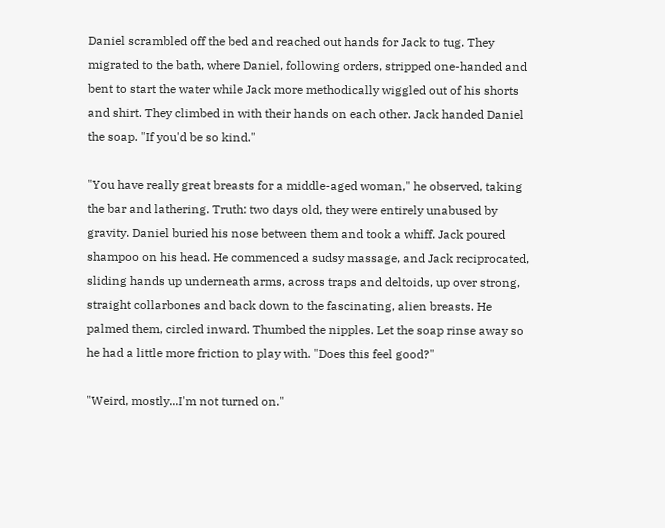Daniel scrambled off the bed and reached out hands for Jack to tug. They migrated to the bath, where Daniel, following orders, stripped one-handed and bent to start the water while Jack more methodically wiggled out of his shorts and shirt. They climbed in with their hands on each other. Jack handed Daniel the soap. "If you'd be so kind."

"You have really great breasts for a middle-aged woman," he observed, taking the bar and lathering. Truth: two days old, they were entirely unabused by gravity. Daniel buried his nose between them and took a whiff. Jack poured shampoo on his head. He commenced a sudsy massage, and Jack reciprocated, sliding hands up underneath arms, across traps and deltoids, up over strong, straight collarbones and back down to the fascinating, alien breasts. He palmed them, circled inward. Thumbed the nipples. Let the soap rinse away so he had a little more friction to play with. "Does this feel good?"

"Weird, mostly...I'm not turned on."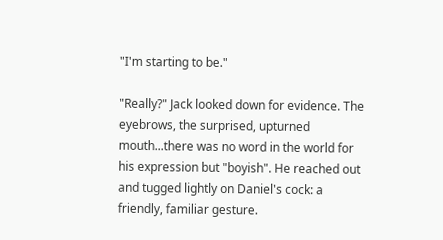"I'm starting to be."

"Really?" Jack looked down for evidence. The eyebrows, the surprised, upturned mouth...there was no word in the world for his expression but "boyish". He reached out and tugged lightly on Daniel's cock: a friendly, familiar gesture.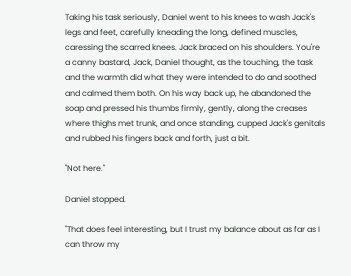Taking his task seriously, Daniel went to his knees to wash Jack's legs and feet, carefully kneading the long, defined muscles, caressing the scarred knees. Jack braced on his shoulders. You're a canny bastard, Jack, Daniel thought, as the touching, the task and the warmth did what they were intended to do and soothed and calmed them both. On his way back up, he abandoned the soap and pressed his thumbs firmly, gently, along the creases where thighs met trunk, and once standing, cupped Jack's genitals and rubbed his fingers back and forth, just a bit.

"Not here."

Daniel stopped.

"That does feel interesting, but I trust my balance about as far as I can throw my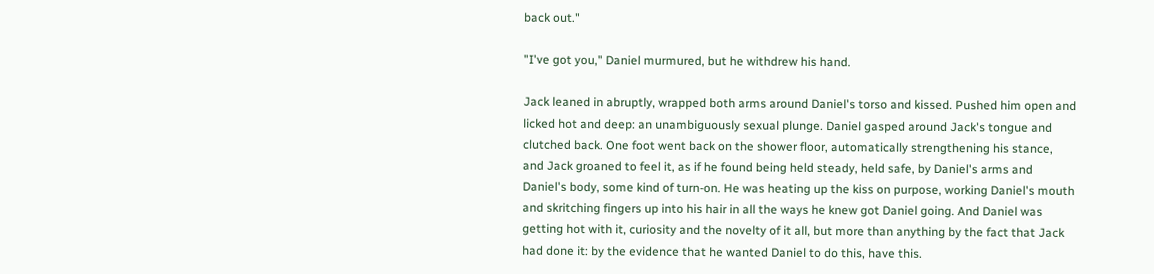back out."

"I've got you," Daniel murmured, but he withdrew his hand.

Jack leaned in abruptly, wrapped both arms around Daniel's torso and kissed. Pushed him open and licked hot and deep: an unambiguously sexual plunge. Daniel gasped around Jack's tongue and clutched back. One foot went back on the shower floor, automatically strengthening his stance, and Jack groaned to feel it, as if he found being held steady, held safe, by Daniel's arms and Daniel's body, some kind of turn-on. He was heating up the kiss on purpose, working Daniel's mouth and skritching fingers up into his hair in all the ways he knew got Daniel going. And Daniel was getting hot with it, curiosity and the novelty of it all, but more than anything by the fact that Jack had done it: by the evidence that he wanted Daniel to do this, have this.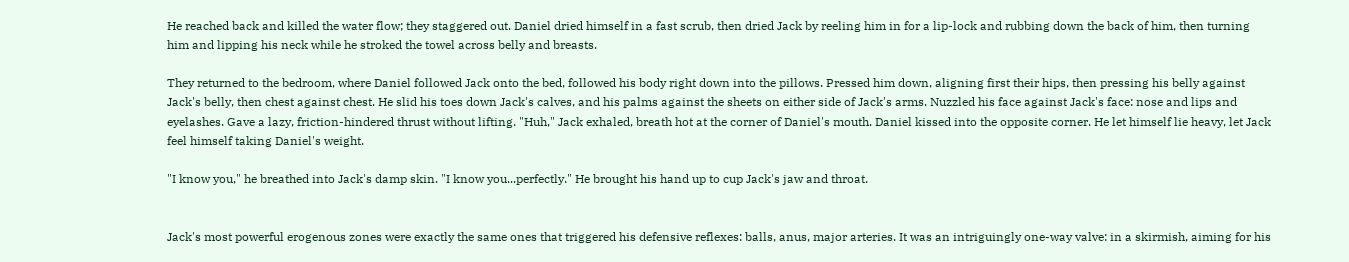He reached back and killed the water flow; they staggered out. Daniel dried himself in a fast scrub, then dried Jack by reeling him in for a lip-lock and rubbing down the back of him, then turning him and lipping his neck while he stroked the towel across belly and breasts.

They returned to the bedroom, where Daniel followed Jack onto the bed, followed his body right down into the pillows. Pressed him down, aligning first their hips, then pressing his belly against Jack's belly, then chest against chest. He slid his toes down Jack's calves, and his palms against the sheets on either side of Jack's arms. Nuzzled his face against Jack's face: nose and lips and eyelashes. Gave a lazy, friction-hindered thrust without lifting. "Huh," Jack exhaled, breath hot at the corner of Daniel's mouth. Daniel kissed into the opposite corner. He let himself lie heavy, let Jack feel himself taking Daniel's weight.

"I know you," he breathed into Jack's damp skin. "I know you...perfectly." He brought his hand up to cup Jack's jaw and throat.


Jack's most powerful erogenous zones were exactly the same ones that triggered his defensive reflexes: balls, anus, major arteries. It was an intriguingly one-way valve: in a skirmish, aiming for his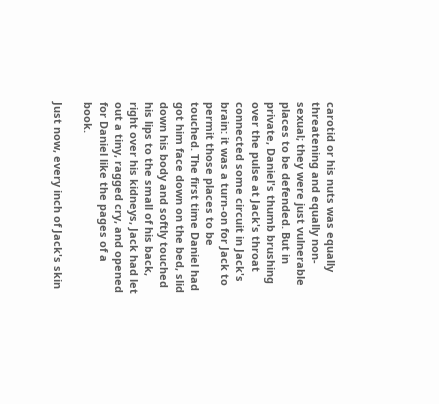carotid or his nuts was equally threatening and equally non-sexual; they were just vulnerable places to be defended. But in private, Daniel's thumb brushing over the pulse at Jack's throat connected some circuit in Jack's brain: it was a turn-on for Jack to permit those places to be touched. The first time Daniel had got him face down on the bed, slid down his body and softly touched his lips to the small of his back, right over his kidneys, Jack had let out a tiny, ragged cry, and opened for Daniel like the pages of a book.

Just now, every inch of Jack's skin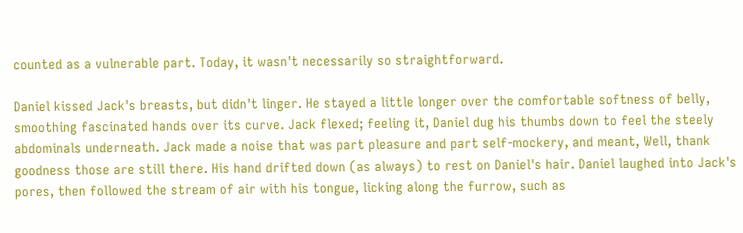counted as a vulnerable part. Today, it wasn't necessarily so straightforward.

Daniel kissed Jack's breasts, but didn't linger. He stayed a little longer over the comfortable softness of belly, smoothing fascinated hands over its curve. Jack flexed; feeling it, Daniel dug his thumbs down to feel the steely abdominals underneath. Jack made a noise that was part pleasure and part self-mockery, and meant, Well, thank goodness those are still there. His hand drifted down (as always) to rest on Daniel's hair. Daniel laughed into Jack's pores, then followed the stream of air with his tongue, licking along the furrow, such as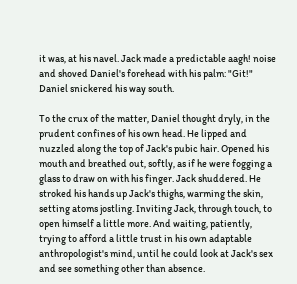it was, at his navel. Jack made a predictable aagh! noise and shoved Daniel's forehead with his palm: "Git!" Daniel snickered his way south.

To the crux of the matter, Daniel thought dryly, in the prudent confines of his own head. He lipped and nuzzled along the top of Jack's pubic hair. Opened his mouth and breathed out, softly, as if he were fogging a glass to draw on with his finger. Jack shuddered. He stroked his hands up Jack's thighs, warming the skin, setting atoms jostling. Inviting Jack, through touch, to open himself a little more. And waiting, patiently, trying to afford a little trust in his own adaptable anthropologist's mind, until he could look at Jack's sex and see something other than absence.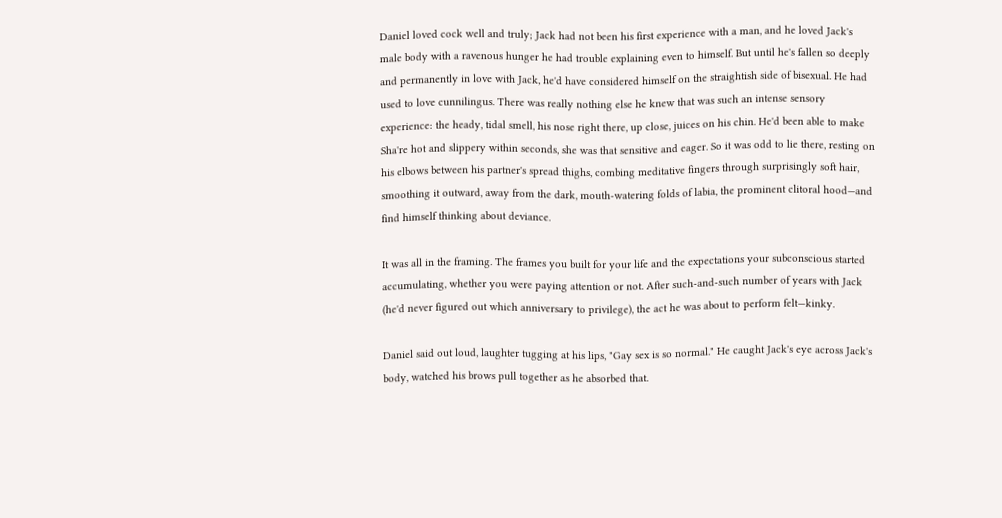Daniel loved cock well and truly; Jack had not been his first experience with a man, and he loved Jack's male body with a ravenous hunger he had trouble explaining even to himself. But until he's fallen so deeply and permanently in love with Jack, he'd have considered himself on the straightish side of bisexual. He had used to love cunnilingus. There was really nothing else he knew that was such an intense sensory experience: the heady, tidal smell, his nose right there, up close, juices on his chin. He'd been able to make Sha're hot and slippery within seconds, she was that sensitive and eager. So it was odd to lie there, resting on his elbows between his partner's spread thighs, combing meditative fingers through surprisingly soft hair, smoothing it outward, away from the dark, mouth-watering folds of labia, the prominent clitoral hood—and find himself thinking about deviance.

It was all in the framing. The frames you built for your life and the expectations your subconscious started accumulating, whether you were paying attention or not. After such-and-such number of years with Jack (he'd never figured out which anniversary to privilege), the act he was about to perform felt—kinky.

Daniel said out loud, laughter tugging at his lips, "Gay sex is so normal." He caught Jack's eye across Jack's body, watched his brows pull together as he absorbed that.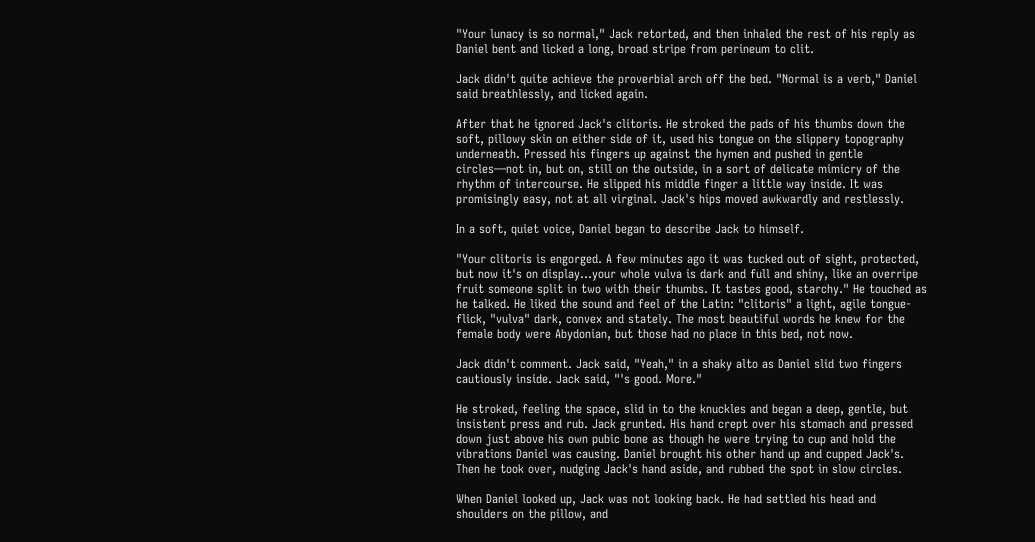"Your lunacy is so normal," Jack retorted, and then inhaled the rest of his reply as Daniel bent and licked a long, broad stripe from perineum to clit.

Jack didn't quite achieve the proverbial arch off the bed. "Normal is a verb," Daniel said breathlessly, and licked again.

After that he ignored Jack's clitoris. He stroked the pads of his thumbs down the soft, pillowy skin on either side of it, used his tongue on the slippery topography underneath. Pressed his fingers up against the hymen and pushed in gentle circles—not in, but on, still on the outside, in a sort of delicate mimicry of the rhythm of intercourse. He slipped his middle finger a little way inside. It was promisingly easy, not at all virginal. Jack's hips moved awkwardly and restlessly.

In a soft, quiet voice, Daniel began to describe Jack to himself.

"Your clitoris is engorged. A few minutes ago it was tucked out of sight, protected, but now it's on display...your whole vulva is dark and full and shiny, like an overripe fruit someone split in two with their thumbs. It tastes good, starchy." He touched as he talked. He liked the sound and feel of the Latin: "clitoris" a light, agile tongue-flick, "vulva" dark, convex and stately. The most beautiful words he knew for the female body were Abydonian, but those had no place in this bed, not now.

Jack didn't comment. Jack said, "Yeah," in a shaky alto as Daniel slid two fingers cautiously inside. Jack said, "'s good. More."

He stroked, feeling the space, slid in to the knuckles and began a deep, gentle, but insistent press and rub. Jack grunted. His hand crept over his stomach and pressed down just above his own pubic bone as though he were trying to cup and hold the vibrations Daniel was causing. Daniel brought his other hand up and cupped Jack's. Then he took over, nudging Jack's hand aside, and rubbed the spot in slow circles.

When Daniel looked up, Jack was not looking back. He had settled his head and shoulders on the pillow, and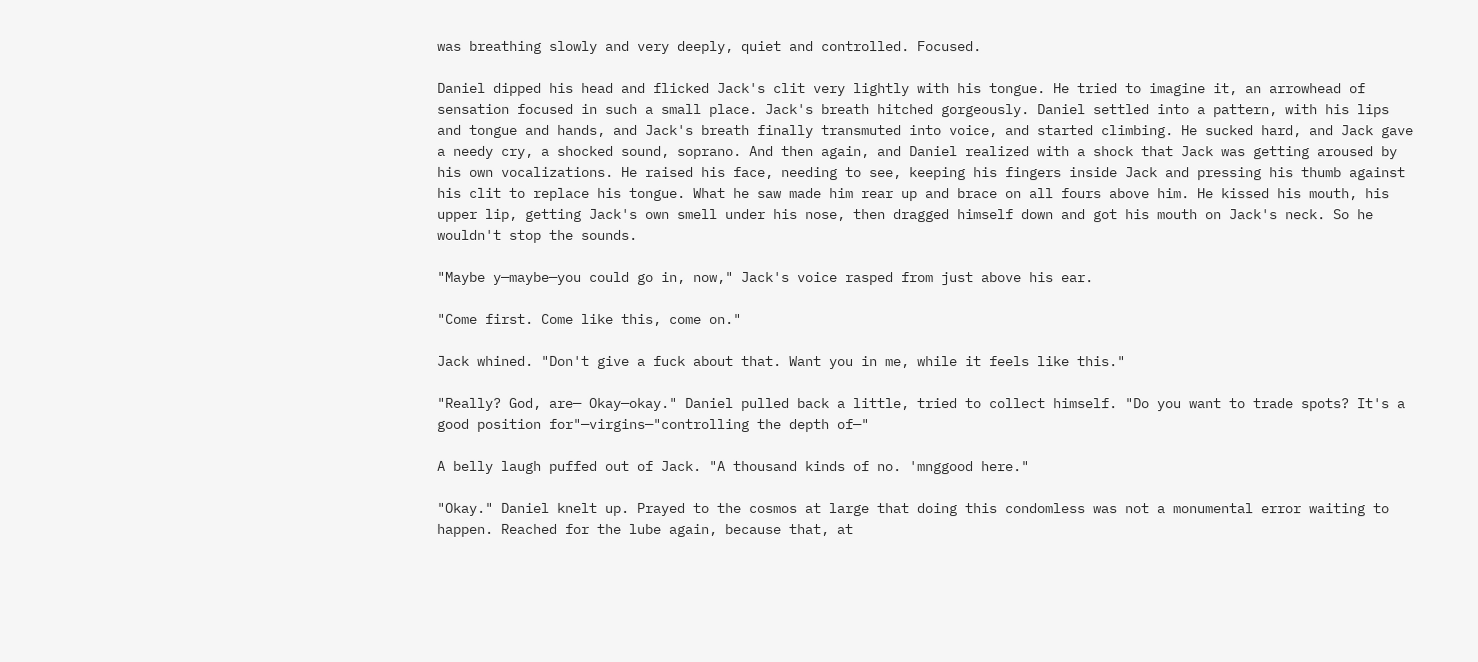was breathing slowly and very deeply, quiet and controlled. Focused.

Daniel dipped his head and flicked Jack's clit very lightly with his tongue. He tried to imagine it, an arrowhead of sensation focused in such a small place. Jack's breath hitched gorgeously. Daniel settled into a pattern, with his lips and tongue and hands, and Jack's breath finally transmuted into voice, and started climbing. He sucked hard, and Jack gave a needy cry, a shocked sound, soprano. And then again, and Daniel realized with a shock that Jack was getting aroused by his own vocalizations. He raised his face, needing to see, keeping his fingers inside Jack and pressing his thumb against his clit to replace his tongue. What he saw made him rear up and brace on all fours above him. He kissed his mouth, his upper lip, getting Jack's own smell under his nose, then dragged himself down and got his mouth on Jack's neck. So he wouldn't stop the sounds.

"Maybe y—maybe—you could go in, now," Jack's voice rasped from just above his ear.

"Come first. Come like this, come on."

Jack whined. "Don't give a fuck about that. Want you in me, while it feels like this."

"Really? God, are— Okay—okay." Daniel pulled back a little, tried to collect himself. "Do you want to trade spots? It's a good position for"—virgins—"controlling the depth of—"

A belly laugh puffed out of Jack. "A thousand kinds of no. 'mnggood here."

"Okay." Daniel knelt up. Prayed to the cosmos at large that doing this condomless was not a monumental error waiting to happen. Reached for the lube again, because that, at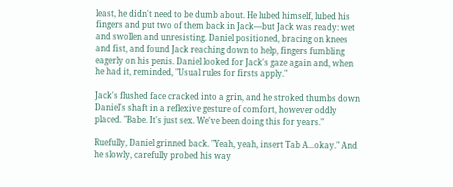least, he didn't need to be dumb about. He lubed himself, lubed his fingers and put two of them back in Jack—but Jack was ready: wet and swollen and unresisting. Daniel positioned, bracing on knees and fist, and found Jack reaching down to help, fingers fumbling eagerly on his penis. Daniel looked for Jack's gaze again and, when he had it, reminded, "Usual rules for firsts apply."

Jack's flushed face cracked into a grin, and he stroked thumbs down Daniel's shaft in a reflexive gesture of comfort, however oddly placed. "Babe. It's just sex. We've been doing this for years."

Ruefully, Daniel grinned back. "Yeah, yeah, insert Tab A...okay." And he slowly, carefully probed his way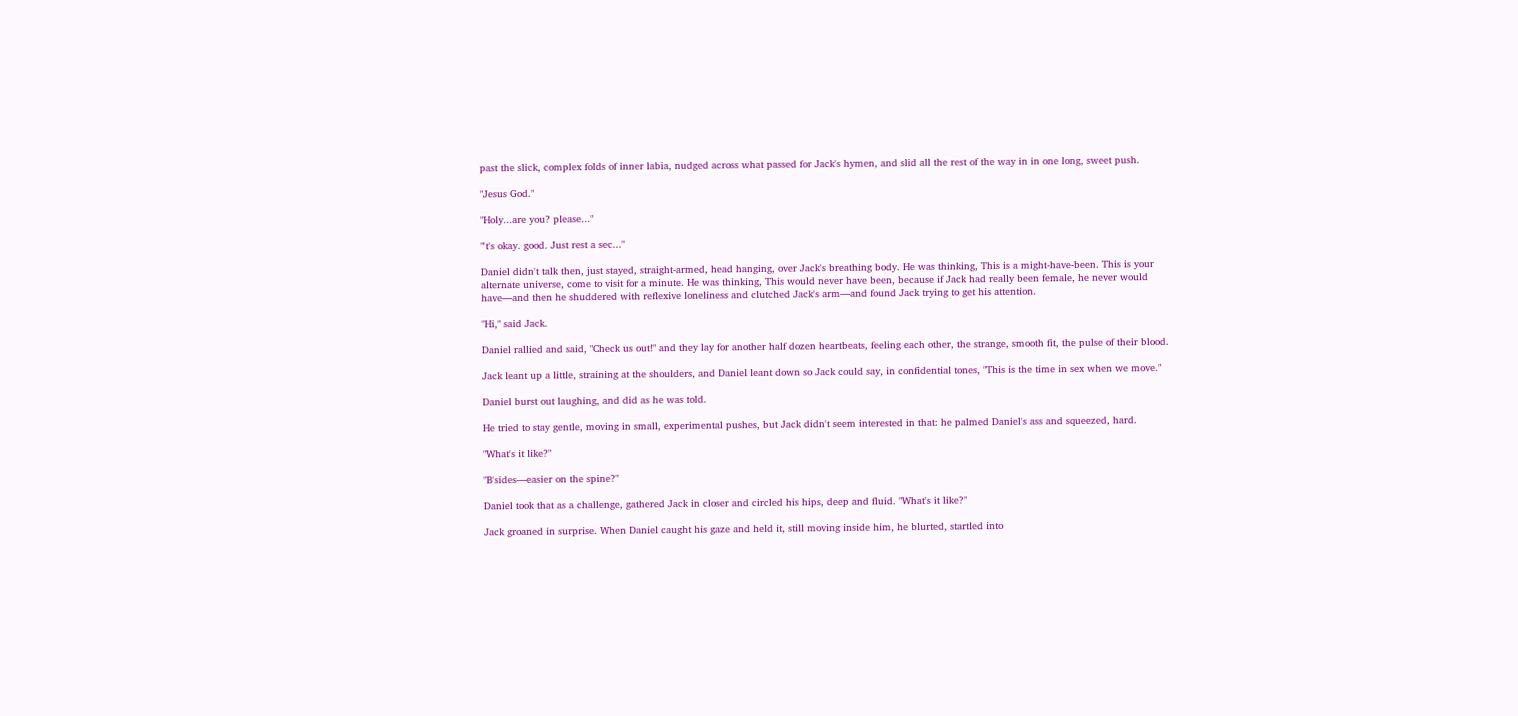past the slick, complex folds of inner labia, nudged across what passed for Jack's hymen, and slid all the rest of the way in in one long, sweet push.

"Jesus God."

"Holy...are you? please..."

"'t's okay. good. Just rest a sec..."

Daniel didn't talk then, just stayed, straight-armed, head hanging, over Jack's breathing body. He was thinking, This is a might-have-been. This is your alternate universe, come to visit for a minute. He was thinking, This would never have been, because if Jack had really been female, he never would have—and then he shuddered with reflexive loneliness and clutched Jack's arm—and found Jack trying to get his attention.

"Hi," said Jack.

Daniel rallied and said, "Check us out!" and they lay for another half dozen heartbeats, feeling each other, the strange, smooth fit, the pulse of their blood.

Jack leant up a little, straining at the shoulders, and Daniel leant down so Jack could say, in confidential tones, "This is the time in sex when we move."

Daniel burst out laughing, and did as he was told.

He tried to stay gentle, moving in small, experimental pushes, but Jack didn't seem interested in that: he palmed Daniel's ass and squeezed, hard.

"What's it like?"

"B'sides—easier on the spine?"

Daniel took that as a challenge, gathered Jack in closer and circled his hips, deep and fluid. "What's it like?"

Jack groaned in surprise. When Daniel caught his gaze and held it, still moving inside him, he blurted, startled into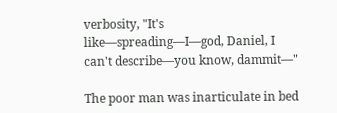verbosity, "It's like—spreading—I—god, Daniel, I can't describe—you know, dammit—"

The poor man was inarticulate in bed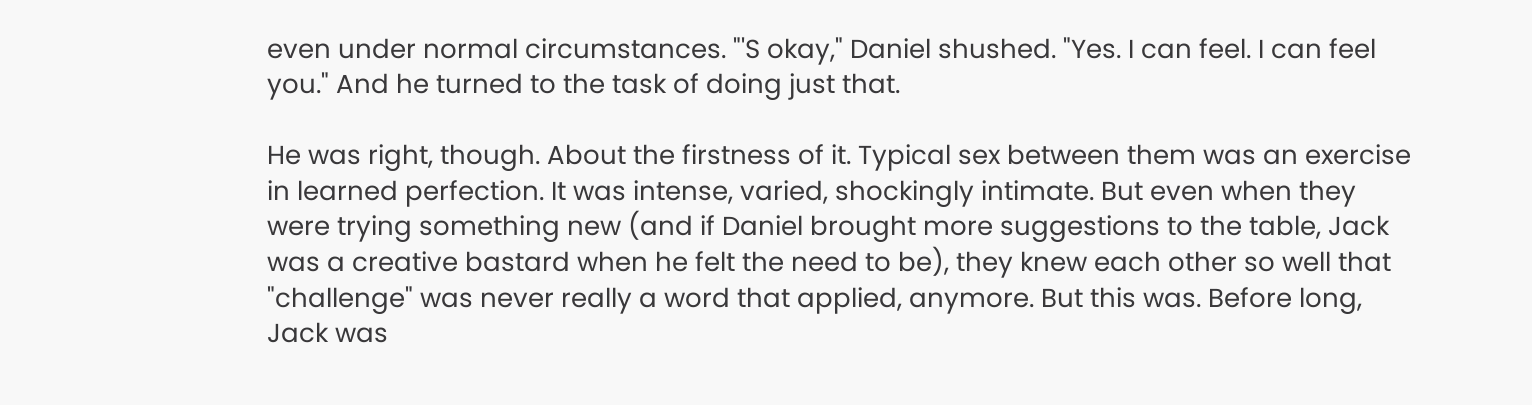even under normal circumstances. "'S okay," Daniel shushed. "Yes. I can feel. I can feel you." And he turned to the task of doing just that.

He was right, though. About the firstness of it. Typical sex between them was an exercise in learned perfection. It was intense, varied, shockingly intimate. But even when they were trying something new (and if Daniel brought more suggestions to the table, Jack was a creative bastard when he felt the need to be), they knew each other so well that "challenge" was never really a word that applied, anymore. But this was. Before long, Jack was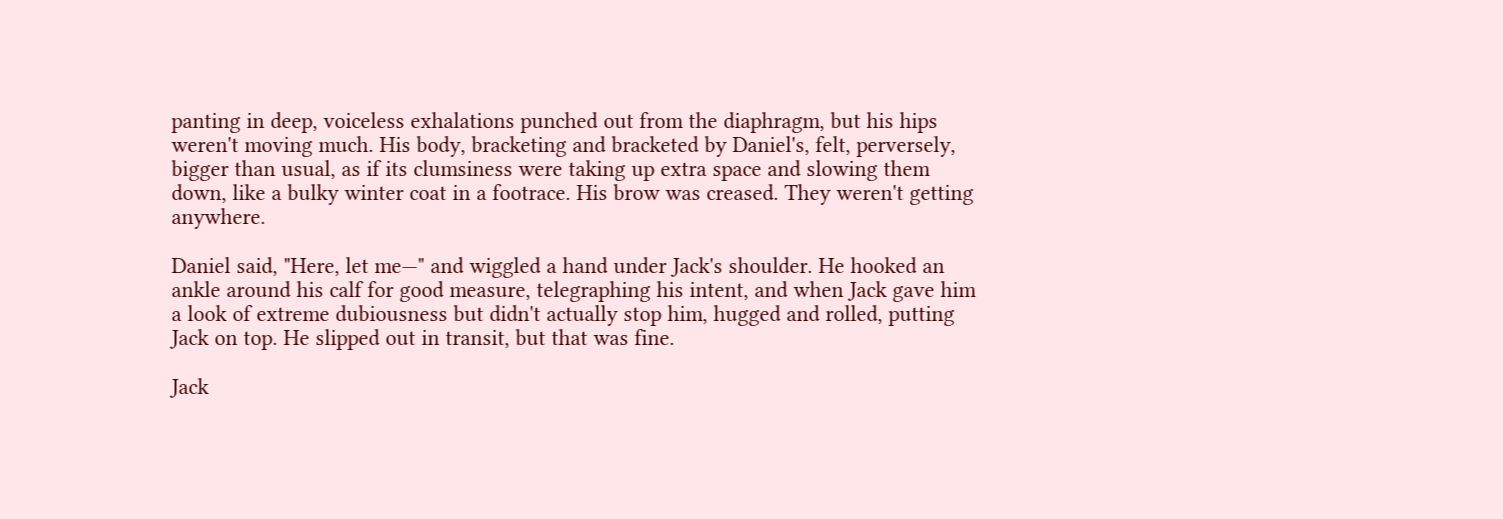panting in deep, voiceless exhalations punched out from the diaphragm, but his hips weren't moving much. His body, bracketing and bracketed by Daniel's, felt, perversely, bigger than usual, as if its clumsiness were taking up extra space and slowing them down, like a bulky winter coat in a footrace. His brow was creased. They weren't getting anywhere.

Daniel said, "Here, let me—" and wiggled a hand under Jack's shoulder. He hooked an ankle around his calf for good measure, telegraphing his intent, and when Jack gave him a look of extreme dubiousness but didn't actually stop him, hugged and rolled, putting Jack on top. He slipped out in transit, but that was fine.

Jack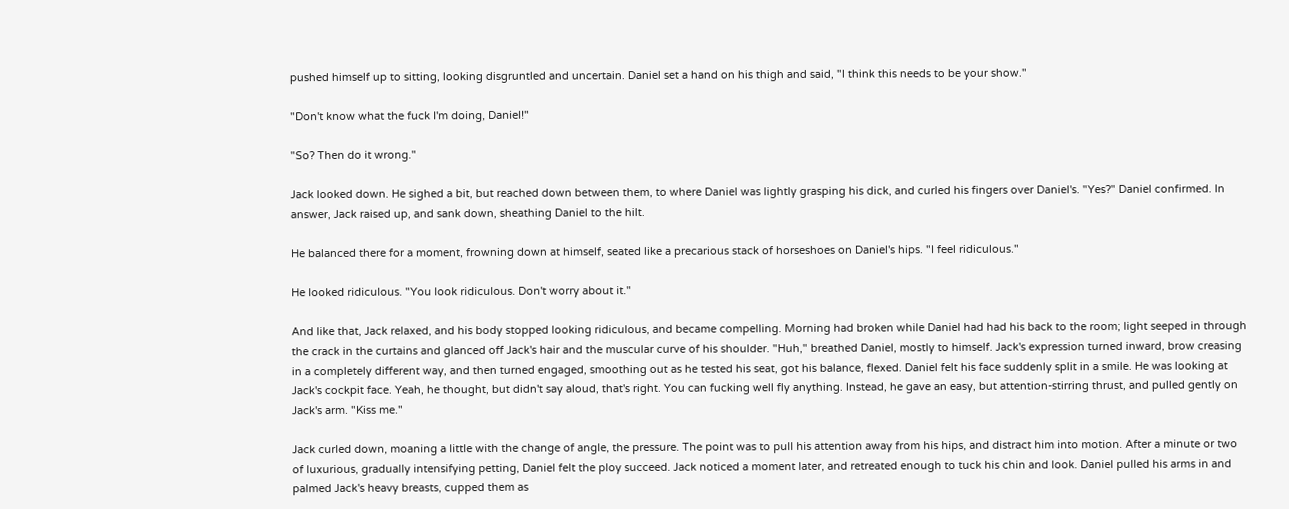pushed himself up to sitting, looking disgruntled and uncertain. Daniel set a hand on his thigh and said, "I think this needs to be your show."

"Don't know what the fuck I'm doing, Daniel!"

"So? Then do it wrong."

Jack looked down. He sighed a bit, but reached down between them, to where Daniel was lightly grasping his dick, and curled his fingers over Daniel's. "Yes?" Daniel confirmed. In answer, Jack raised up, and sank down, sheathing Daniel to the hilt.

He balanced there for a moment, frowning down at himself, seated like a precarious stack of horseshoes on Daniel's hips. "I feel ridiculous."

He looked ridiculous. "You look ridiculous. Don't worry about it."

And like that, Jack relaxed, and his body stopped looking ridiculous, and became compelling. Morning had broken while Daniel had had his back to the room; light seeped in through the crack in the curtains and glanced off Jack's hair and the muscular curve of his shoulder. "Huh," breathed Daniel, mostly to himself. Jack's expression turned inward, brow creasing in a completely different way, and then turned engaged, smoothing out as he tested his seat, got his balance, flexed. Daniel felt his face suddenly split in a smile. He was looking at Jack's cockpit face. Yeah, he thought, but didn't say aloud, that's right. You can fucking well fly anything. Instead, he gave an easy, but attention-stirring thrust, and pulled gently on Jack's arm. "Kiss me."

Jack curled down, moaning a little with the change of angle, the pressure. The point was to pull his attention away from his hips, and distract him into motion. After a minute or two of luxurious, gradually intensifying petting, Daniel felt the ploy succeed. Jack noticed a moment later, and retreated enough to tuck his chin and look. Daniel pulled his arms in and palmed Jack's heavy breasts, cupped them as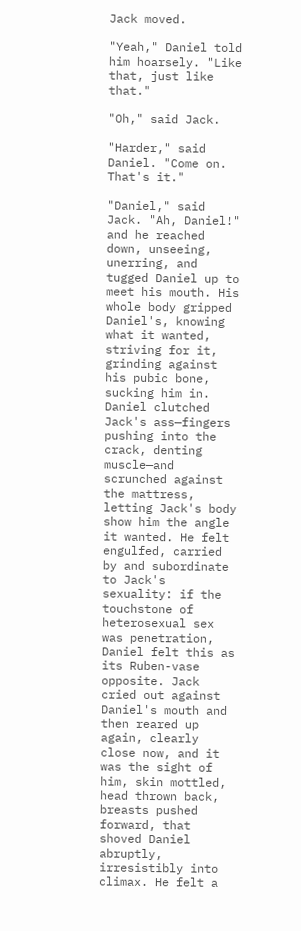Jack moved.

"Yeah," Daniel told him hoarsely. "Like that, just like that."

"Oh," said Jack.

"Harder," said Daniel. "Come on. That's it."

"Daniel," said Jack. "Ah, Daniel!" and he reached down, unseeing, unerring, and tugged Daniel up to meet his mouth. His whole body gripped Daniel's, knowing what it wanted, striving for it, grinding against his pubic bone, sucking him in. Daniel clutched Jack's ass—fingers pushing into the crack, denting muscle—and scrunched against the mattress, letting Jack's body show him the angle it wanted. He felt engulfed, carried by and subordinate to Jack's sexuality: if the touchstone of heterosexual sex was penetration, Daniel felt this as its Ruben-vase opposite. Jack cried out against Daniel's mouth and then reared up again, clearly close now, and it was the sight of him, skin mottled, head thrown back, breasts pushed forward, that shoved Daniel abruptly, irresistibly into climax. He felt a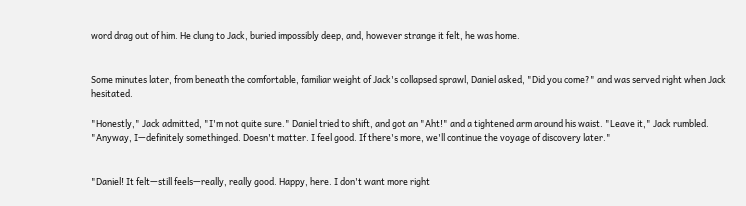word drag out of him. He clung to Jack, buried impossibly deep, and, however strange it felt, he was home.


Some minutes later, from beneath the comfortable, familiar weight of Jack's collapsed sprawl, Daniel asked, "Did you come?" and was served right when Jack hesitated.

"Honestly," Jack admitted, "I'm not quite sure." Daniel tried to shift, and got an "Aht!" and a tightened arm around his waist. "Leave it," Jack rumbled. "Anyway, I—definitely somethinged. Doesn't matter. I feel good. If there's more, we'll continue the voyage of discovery later."


"Daniel! It felt—still feels—really, really good. Happy, here. I don't want more right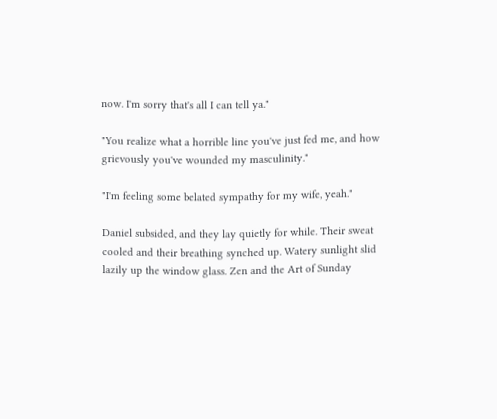now. I'm sorry that's all I can tell ya."

"You realize what a horrible line you've just fed me, and how grievously you've wounded my masculinity."

"I'm feeling some belated sympathy for my wife, yeah."

Daniel subsided, and they lay quietly for while. Their sweat cooled and their breathing synched up. Watery sunlight slid lazily up the window glass. Zen and the Art of Sunday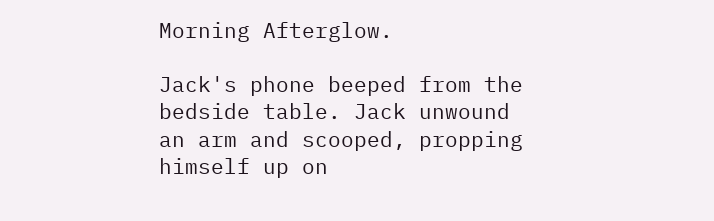Morning Afterglow.

Jack's phone beeped from the bedside table. Jack unwound an arm and scooped, propping himself up on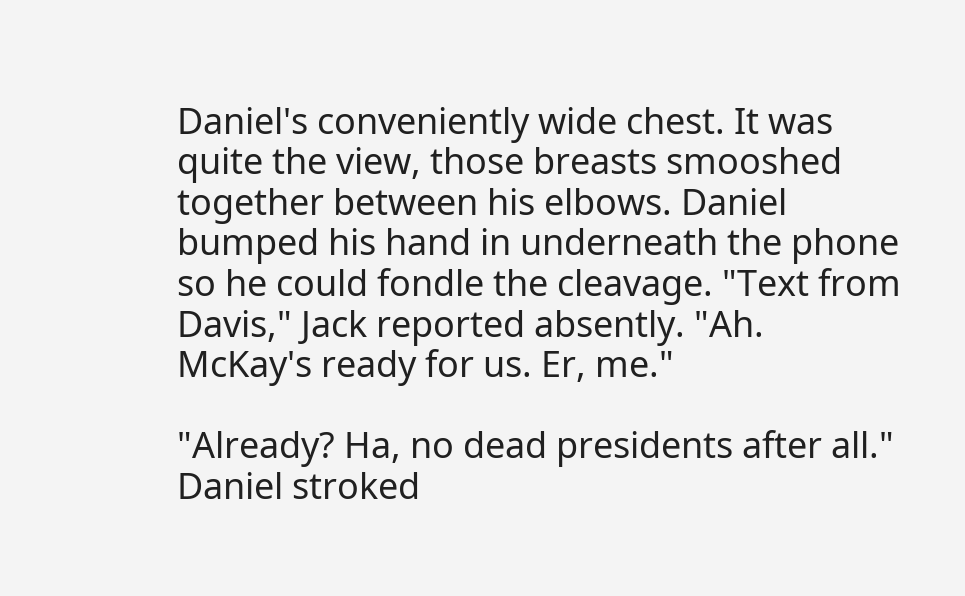Daniel's conveniently wide chest. It was quite the view, those breasts smooshed together between his elbows. Daniel bumped his hand in underneath the phone so he could fondle the cleavage. "Text from Davis," Jack reported absently. "Ah. McKay's ready for us. Er, me."

"Already? Ha, no dead presidents after all." Daniel stroked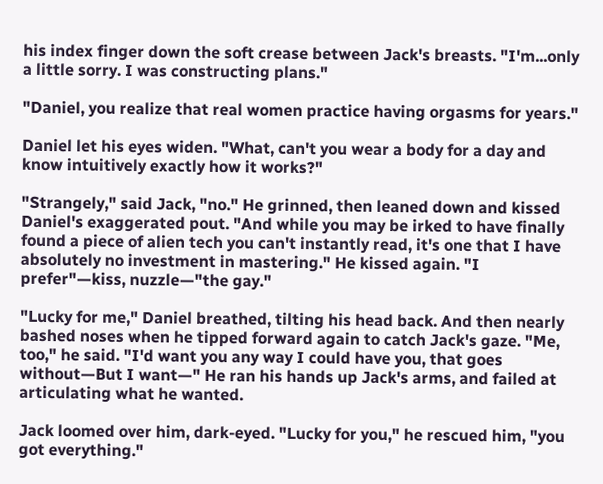his index finger down the soft crease between Jack's breasts. "I'm...only a little sorry. I was constructing plans."

"Daniel, you realize that real women practice having orgasms for years."

Daniel let his eyes widen. "What, can't you wear a body for a day and know intuitively exactly how it works?"

"Strangely," said Jack, "no." He grinned, then leaned down and kissed Daniel's exaggerated pout. "And while you may be irked to have finally found a piece of alien tech you can't instantly read, it's one that I have absolutely no investment in mastering." He kissed again. "I prefer"—kiss, nuzzle—"the gay."

"Lucky for me," Daniel breathed, tilting his head back. And then nearly bashed noses when he tipped forward again to catch Jack's gaze. "Me, too," he said. "I'd want you any way I could have you, that goes without—But I want—" He ran his hands up Jack's arms, and failed at articulating what he wanted.

Jack loomed over him, dark-eyed. "Lucky for you," he rescued him, "you got everything."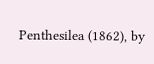Penthesilea (1862), by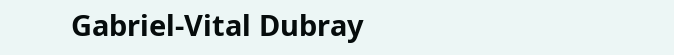Gabriel-Vital Dubray